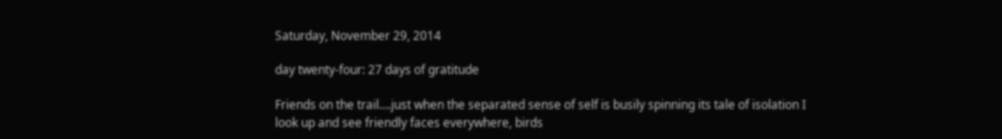Saturday, November 29, 2014

day twenty-four: 27 days of gratitude

Friends on the trail….just when the separated sense of self is busily spinning its tale of isolation I look up and see friendly faces everywhere, birds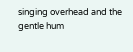singing overhead and the gentle hum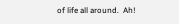of life all around.  Ah!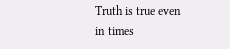Truth is true even in times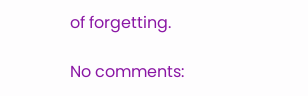of forgetting.

No comments: